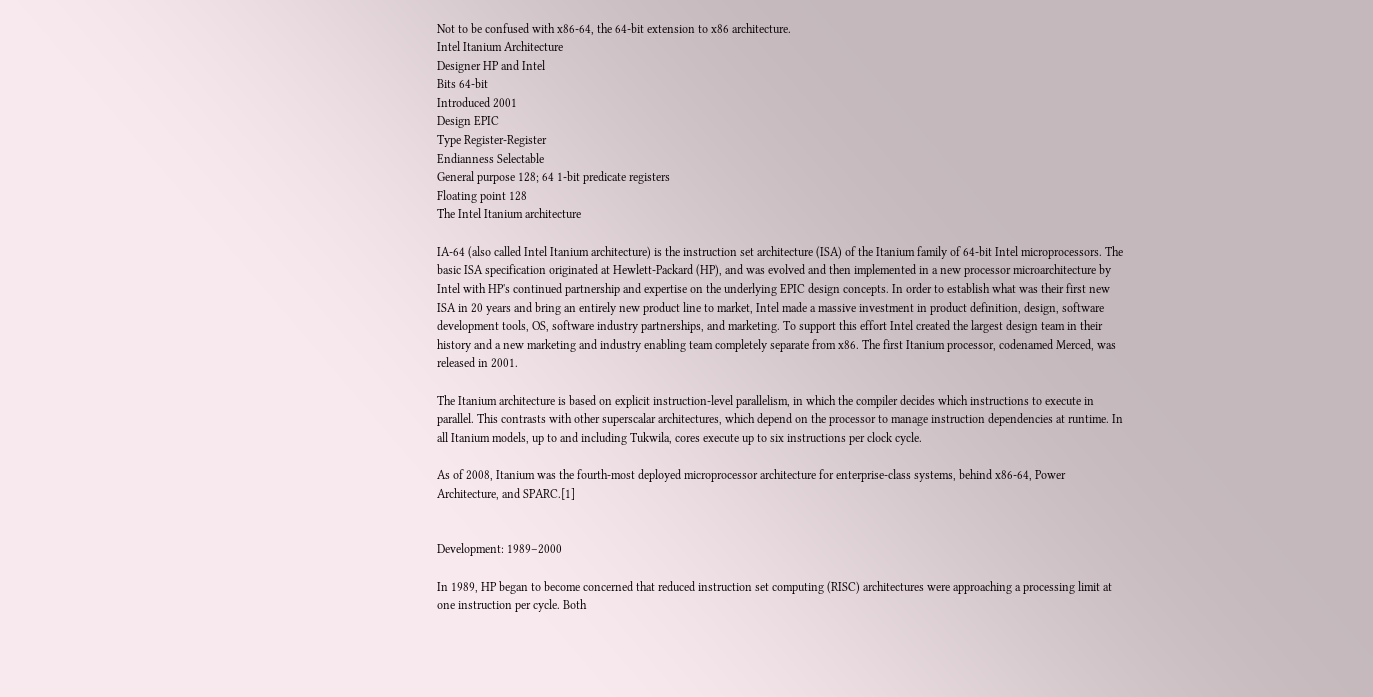Not to be confused with x86-64, the 64-bit extension to x86 architecture.
Intel Itanium Architecture
Designer HP and Intel
Bits 64-bit
Introduced 2001
Design EPIC
Type Register-Register
Endianness Selectable
General purpose 128; 64 1-bit predicate registers
Floating point 128
The Intel Itanium architecture

IA-64 (also called Intel Itanium architecture) is the instruction set architecture (ISA) of the Itanium family of 64-bit Intel microprocessors. The basic ISA specification originated at Hewlett-Packard (HP), and was evolved and then implemented in a new processor microarchitecture by Intel with HP's continued partnership and expertise on the underlying EPIC design concepts. In order to establish what was their first new ISA in 20 years and bring an entirely new product line to market, Intel made a massive investment in product definition, design, software development tools, OS, software industry partnerships, and marketing. To support this effort Intel created the largest design team in their history and a new marketing and industry enabling team completely separate from x86. The first Itanium processor, codenamed Merced, was released in 2001.

The Itanium architecture is based on explicit instruction-level parallelism, in which the compiler decides which instructions to execute in parallel. This contrasts with other superscalar architectures, which depend on the processor to manage instruction dependencies at runtime. In all Itanium models, up to and including Tukwila, cores execute up to six instructions per clock cycle.

As of 2008, Itanium was the fourth-most deployed microprocessor architecture for enterprise-class systems, behind x86-64, Power Architecture, and SPARC.[1]


Development: 1989–2000

In 1989, HP began to become concerned that reduced instruction set computing (RISC) architectures were approaching a processing limit at one instruction per cycle. Both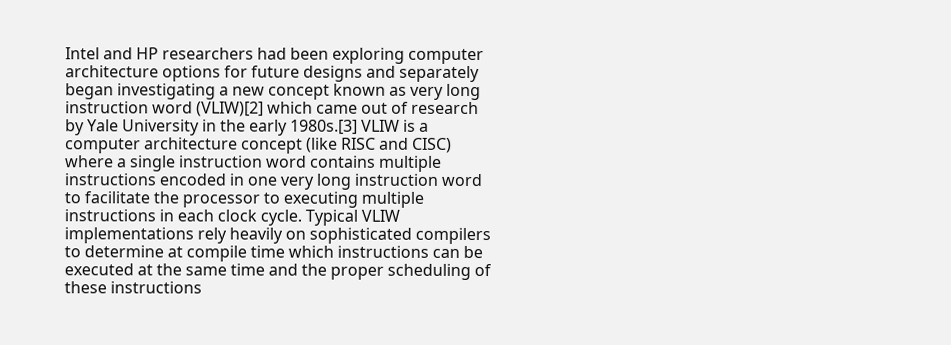Intel and HP researchers had been exploring computer architecture options for future designs and separately began investigating a new concept known as very long instruction word (VLIW)[2] which came out of research by Yale University in the early 1980s.[3] VLIW is a computer architecture concept (like RISC and CISC) where a single instruction word contains multiple instructions encoded in one very long instruction word to facilitate the processor to executing multiple instructions in each clock cycle. Typical VLIW implementations rely heavily on sophisticated compilers to determine at compile time which instructions can be executed at the same time and the proper scheduling of these instructions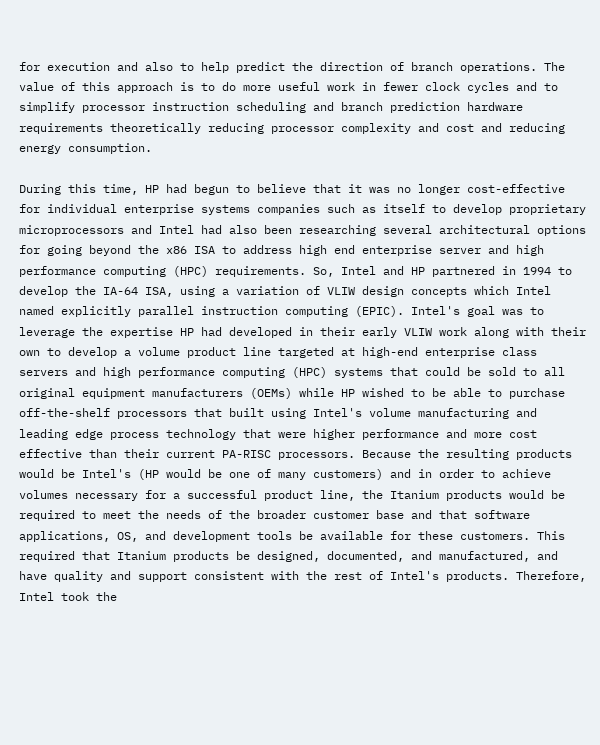for execution and also to help predict the direction of branch operations. The value of this approach is to do more useful work in fewer clock cycles and to simplify processor instruction scheduling and branch prediction hardware requirements theoretically reducing processor complexity and cost and reducing energy consumption.

During this time, HP had begun to believe that it was no longer cost-effective for individual enterprise systems companies such as itself to develop proprietary microprocessors and Intel had also been researching several architectural options for going beyond the x86 ISA to address high end enterprise server and high performance computing (HPC) requirements. So, Intel and HP partnered in 1994 to develop the IA-64 ISA, using a variation of VLIW design concepts which Intel named explicitly parallel instruction computing (EPIC). Intel's goal was to leverage the expertise HP had developed in their early VLIW work along with their own to develop a volume product line targeted at high-end enterprise class servers and high performance computing (HPC) systems that could be sold to all original equipment manufacturers (OEMs) while HP wished to be able to purchase off-the-shelf processors that built using Intel's volume manufacturing and leading edge process technology that were higher performance and more cost effective than their current PA-RISC processors. Because the resulting products would be Intel's (HP would be one of many customers) and in order to achieve volumes necessary for a successful product line, the Itanium products would be required to meet the needs of the broader customer base and that software applications, OS, and development tools be available for these customers. This required that Itanium products be designed, documented, and manufactured, and have quality and support consistent with the rest of Intel's products. Therefore, Intel took the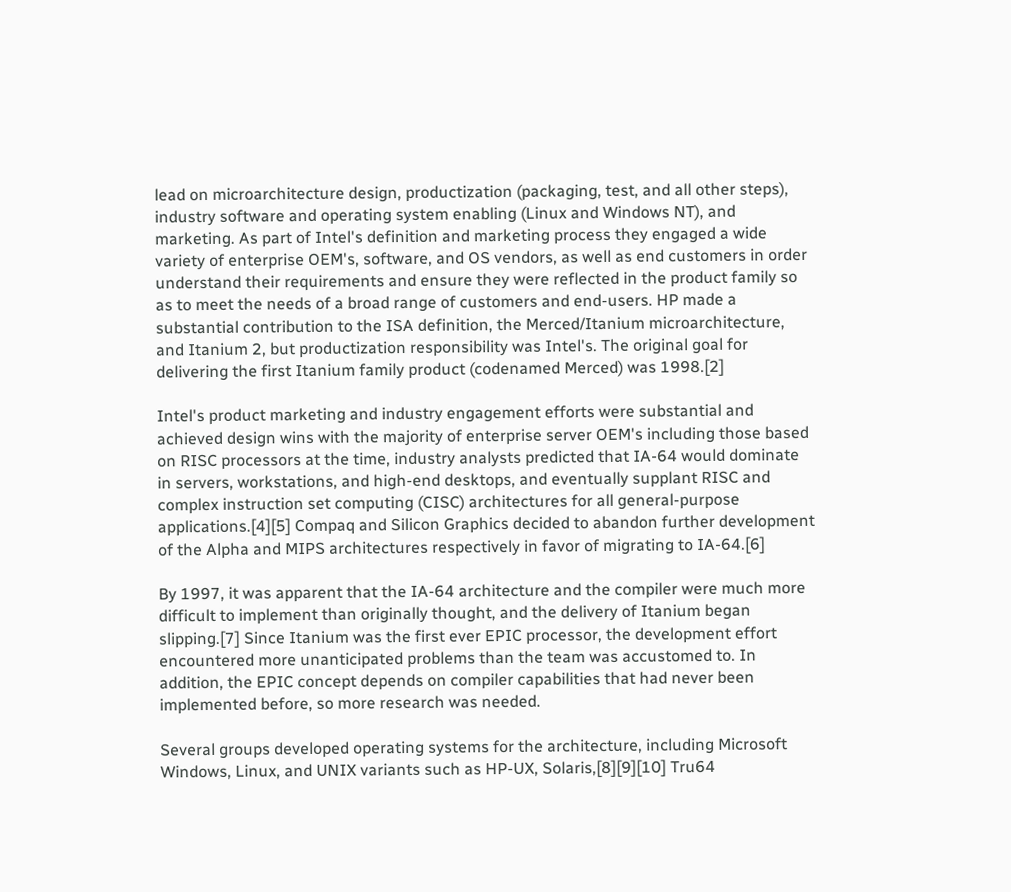lead on microarchitecture design, productization (packaging, test, and all other steps), industry software and operating system enabling (Linux and Windows NT), and marketing. As part of Intel's definition and marketing process they engaged a wide variety of enterprise OEM's, software, and OS vendors, as well as end customers in order understand their requirements and ensure they were reflected in the product family so as to meet the needs of a broad range of customers and end-users. HP made a substantial contribution to the ISA definition, the Merced/Itanium microarchitecture, and Itanium 2, but productization responsibility was Intel's. The original goal for delivering the first Itanium family product (codenamed Merced) was 1998.[2]

Intel's product marketing and industry engagement efforts were substantial and achieved design wins with the majority of enterprise server OEM's including those based on RISC processors at the time, industry analysts predicted that IA-64 would dominate in servers, workstations, and high-end desktops, and eventually supplant RISC and complex instruction set computing (CISC) architectures for all general-purpose applications.[4][5] Compaq and Silicon Graphics decided to abandon further development of the Alpha and MIPS architectures respectively in favor of migrating to IA-64.[6]

By 1997, it was apparent that the IA-64 architecture and the compiler were much more difficult to implement than originally thought, and the delivery of Itanium began slipping.[7] Since Itanium was the first ever EPIC processor, the development effort encountered more unanticipated problems than the team was accustomed to. In addition, the EPIC concept depends on compiler capabilities that had never been implemented before, so more research was needed.

Several groups developed operating systems for the architecture, including Microsoft Windows, Linux, and UNIX variants such as HP-UX, Solaris,[8][9][10] Tru64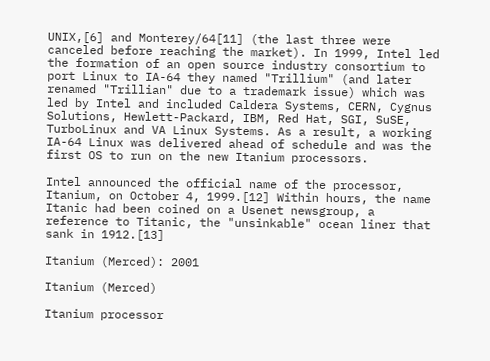UNIX,[6] and Monterey/64[11] (the last three were canceled before reaching the market). In 1999, Intel led the formation of an open source industry consortium to port Linux to IA-64 they named "Trillium" (and later renamed "Trillian" due to a trademark issue) which was led by Intel and included Caldera Systems, CERN, Cygnus Solutions, Hewlett-Packard, IBM, Red Hat, SGI, SuSE, TurboLinux and VA Linux Systems. As a result, a working IA-64 Linux was delivered ahead of schedule and was the first OS to run on the new Itanium processors.

Intel announced the official name of the processor, Itanium, on October 4, 1999.[12] Within hours, the name Itanic had been coined on a Usenet newsgroup, a reference to Titanic, the "unsinkable" ocean liner that sank in 1912.[13]

Itanium (Merced): 2001

Itanium (Merced)

Itanium processor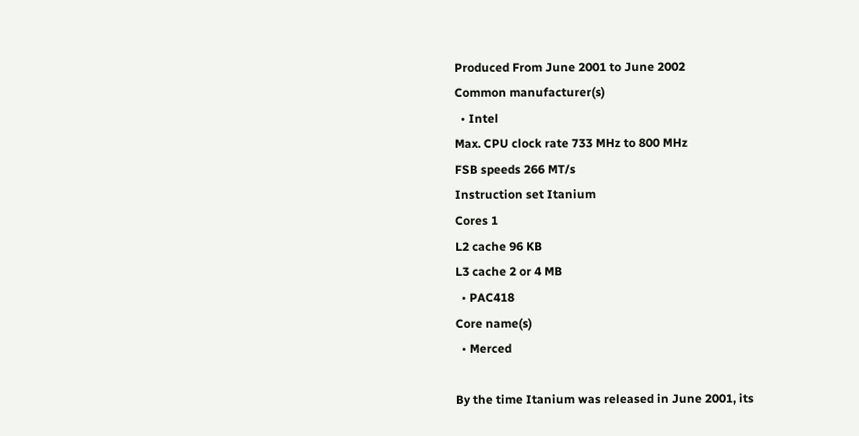Produced From June 2001 to June 2002
Common manufacturer(s)
  • Intel
Max. CPU clock rate 733 MHz to 800 MHz
FSB speeds 266 MT/s
Instruction set Itanium
Cores 1
L2 cache 96 KB
L3 cache 2 or 4 MB
  • PAC418
Core name(s)
  • Merced

By the time Itanium was released in June 2001, its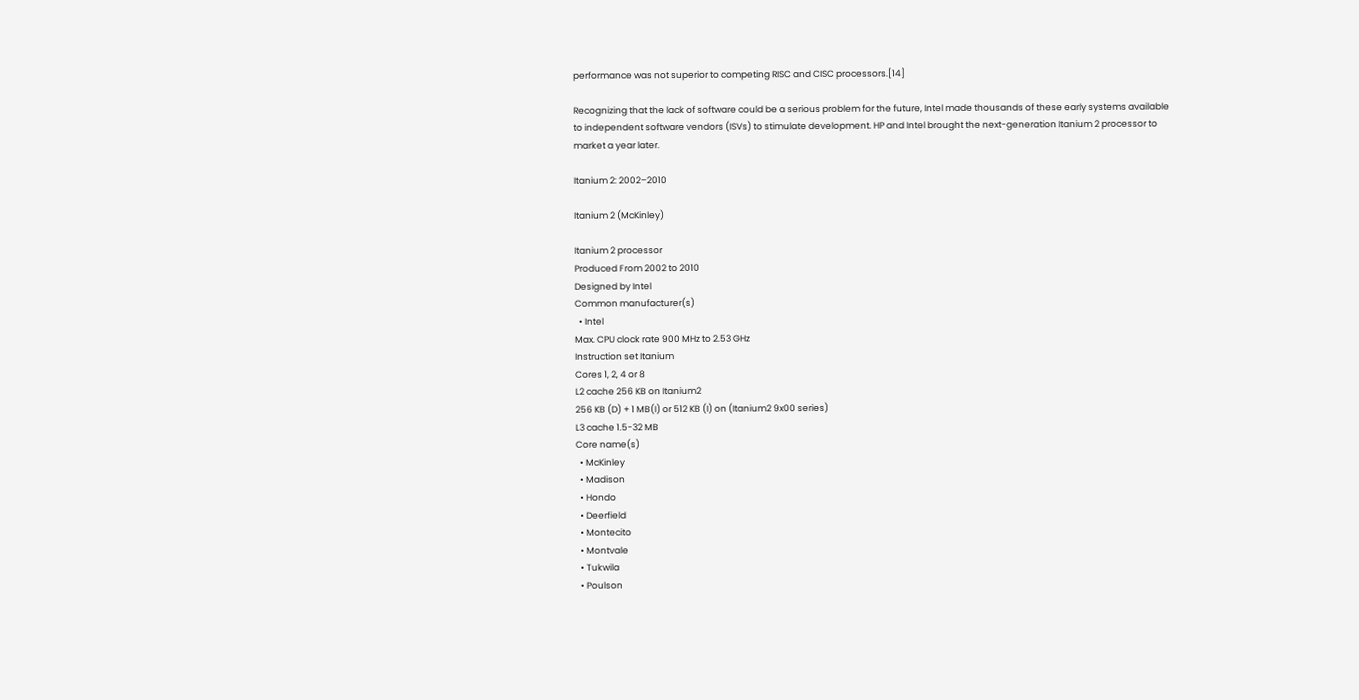performance was not superior to competing RISC and CISC processors.[14]

Recognizing that the lack of software could be a serious problem for the future, Intel made thousands of these early systems available to independent software vendors (ISVs) to stimulate development. HP and Intel brought the next-generation Itanium 2 processor to market a year later.

Itanium 2: 2002–2010

Itanium 2 (McKinley)

Itanium 2 processor
Produced From 2002 to 2010
Designed by Intel
Common manufacturer(s)
  • Intel
Max. CPU clock rate 900 MHz to 2.53 GHz
Instruction set Itanium
Cores 1, 2, 4 or 8
L2 cache 256 KB on Itanium2
256 KB (D) + 1 MB(I) or 512 KB (I) on (Itanium2 9x00 series)
L3 cache 1.5-32 MB
Core name(s)
  • McKinley
  • Madison
  • Hondo
  • Deerfield
  • Montecito
  • Montvale
  • Tukwila
  • Poulson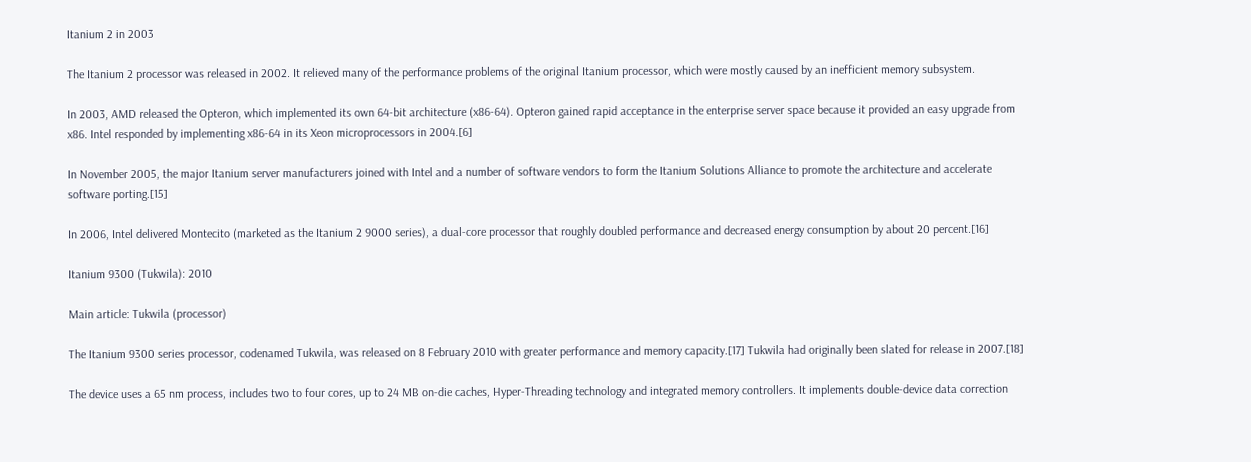Itanium 2 in 2003

The Itanium 2 processor was released in 2002. It relieved many of the performance problems of the original Itanium processor, which were mostly caused by an inefficient memory subsystem.

In 2003, AMD released the Opteron, which implemented its own 64-bit architecture (x86-64). Opteron gained rapid acceptance in the enterprise server space because it provided an easy upgrade from x86. Intel responded by implementing x86-64 in its Xeon microprocessors in 2004.[6]

In November 2005, the major Itanium server manufacturers joined with Intel and a number of software vendors to form the Itanium Solutions Alliance to promote the architecture and accelerate software porting.[15]

In 2006, Intel delivered Montecito (marketed as the Itanium 2 9000 series), a dual-core processor that roughly doubled performance and decreased energy consumption by about 20 percent.[16]

Itanium 9300 (Tukwila): 2010

Main article: Tukwila (processor)

The Itanium 9300 series processor, codenamed Tukwila, was released on 8 February 2010 with greater performance and memory capacity.[17] Tukwila had originally been slated for release in 2007.[18]

The device uses a 65 nm process, includes two to four cores, up to 24 MB on-die caches, Hyper-Threading technology and integrated memory controllers. It implements double-device data correction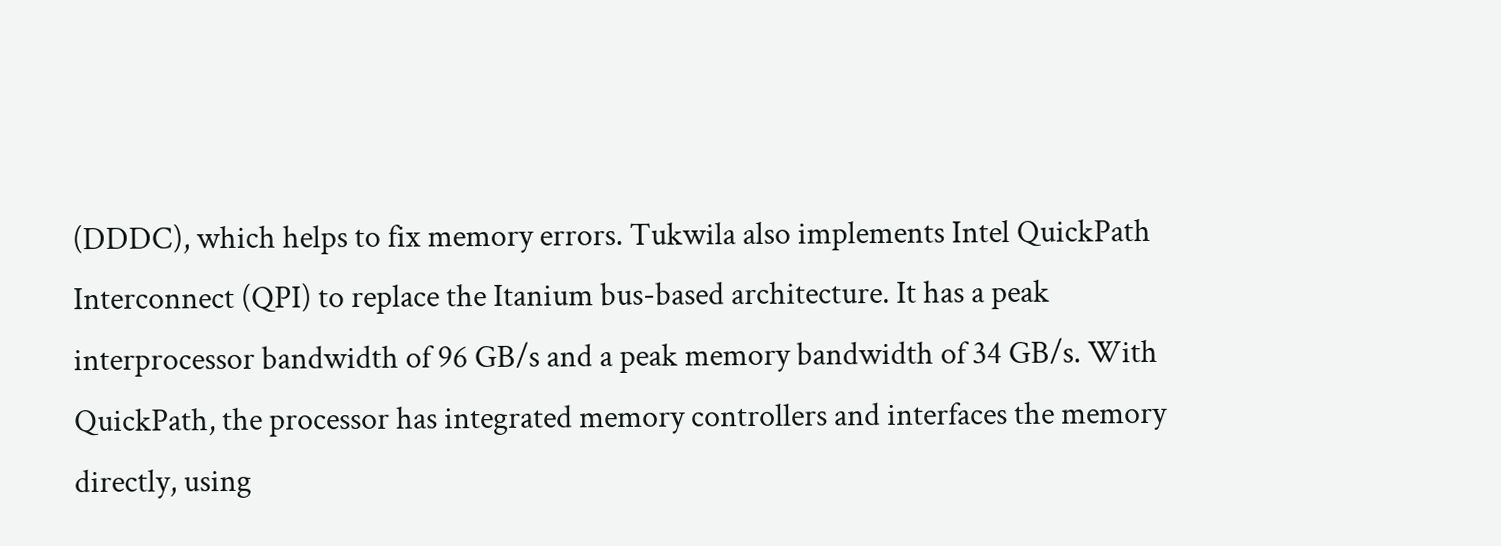(DDDC), which helps to fix memory errors. Tukwila also implements Intel QuickPath Interconnect (QPI) to replace the Itanium bus-based architecture. It has a peak interprocessor bandwidth of 96 GB/s and a peak memory bandwidth of 34 GB/s. With QuickPath, the processor has integrated memory controllers and interfaces the memory directly, using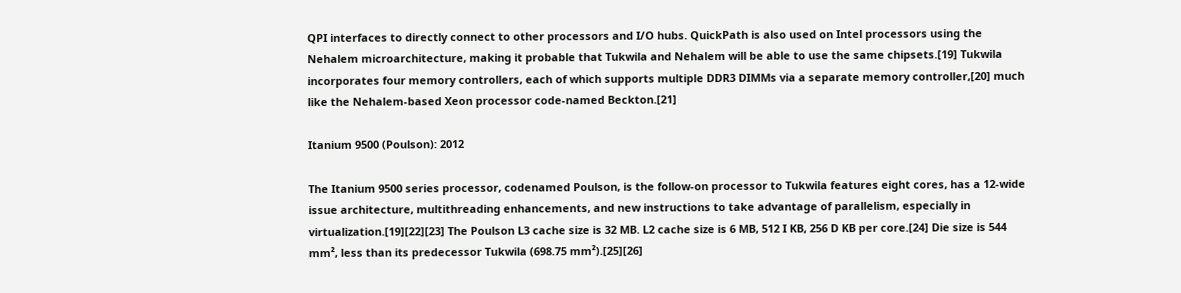QPI interfaces to directly connect to other processors and I/O hubs. QuickPath is also used on Intel processors using the Nehalem microarchitecture, making it probable that Tukwila and Nehalem will be able to use the same chipsets.[19] Tukwila incorporates four memory controllers, each of which supports multiple DDR3 DIMMs via a separate memory controller,[20] much like the Nehalem-based Xeon processor code-named Beckton.[21]

Itanium 9500 (Poulson): 2012

The Itanium 9500 series processor, codenamed Poulson, is the follow-on processor to Tukwila features eight cores, has a 12-wide issue architecture, multithreading enhancements, and new instructions to take advantage of parallelism, especially in virtualization.[19][22][23] The Poulson L3 cache size is 32 MB. L2 cache size is 6 MB, 512 I KB, 256 D KB per core.[24] Die size is 544 mm², less than its predecessor Tukwila (698.75 mm²).[25][26]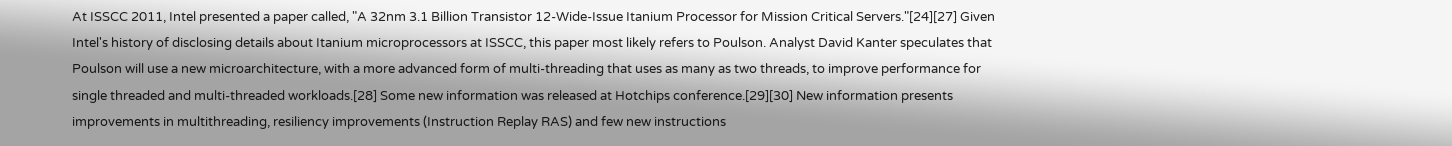At ISSCC 2011, Intel presented a paper called, "A 32nm 3.1 Billion Transistor 12-Wide-Issue Itanium Processor for Mission Critical Servers."[24][27] Given Intel's history of disclosing details about Itanium microprocessors at ISSCC, this paper most likely refers to Poulson. Analyst David Kanter speculates that Poulson will use a new microarchitecture, with a more advanced form of multi-threading that uses as many as two threads, to improve performance for single threaded and multi-threaded workloads.[28] Some new information was released at Hotchips conference.[29][30] New information presents improvements in multithreading, resiliency improvements (Instruction Replay RAS) and few new instructions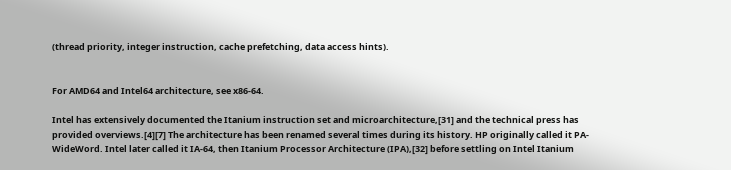(thread priority, integer instruction, cache prefetching, data access hints).


For AMD64 and Intel64 architecture, see x86-64.

Intel has extensively documented the Itanium instruction set and microarchitecture,[31] and the technical press has provided overviews.[4][7] The architecture has been renamed several times during its history. HP originally called it PA-WideWord. Intel later called it IA-64, then Itanium Processor Architecture (IPA),[32] before settling on Intel Itanium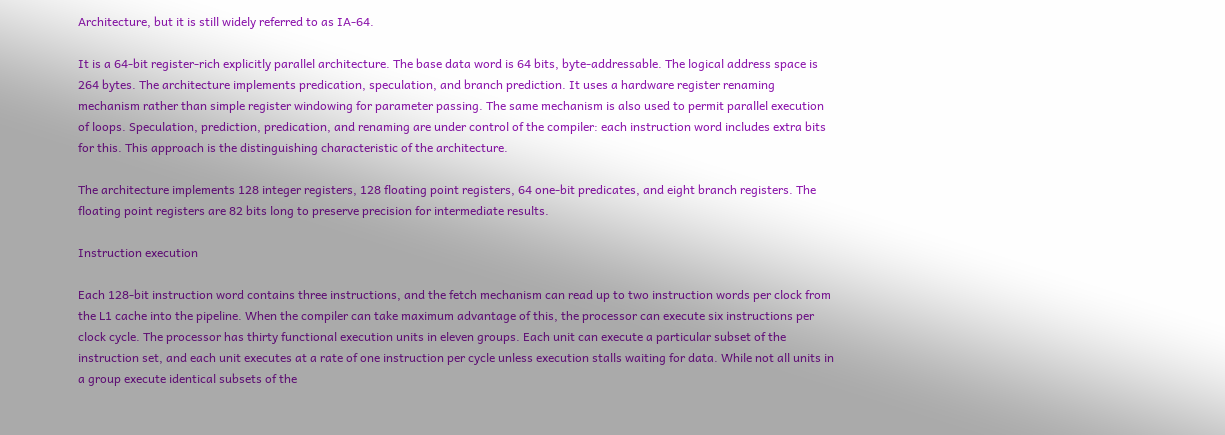Architecture, but it is still widely referred to as IA-64.

It is a 64-bit register-rich explicitly parallel architecture. The base data word is 64 bits, byte-addressable. The logical address space is 264 bytes. The architecture implements predication, speculation, and branch prediction. It uses a hardware register renaming mechanism rather than simple register windowing for parameter passing. The same mechanism is also used to permit parallel execution of loops. Speculation, prediction, predication, and renaming are under control of the compiler: each instruction word includes extra bits for this. This approach is the distinguishing characteristic of the architecture.

The architecture implements 128 integer registers, 128 floating point registers, 64 one-bit predicates, and eight branch registers. The floating point registers are 82 bits long to preserve precision for intermediate results.

Instruction execution

Each 128-bit instruction word contains three instructions, and the fetch mechanism can read up to two instruction words per clock from the L1 cache into the pipeline. When the compiler can take maximum advantage of this, the processor can execute six instructions per clock cycle. The processor has thirty functional execution units in eleven groups. Each unit can execute a particular subset of the instruction set, and each unit executes at a rate of one instruction per cycle unless execution stalls waiting for data. While not all units in a group execute identical subsets of the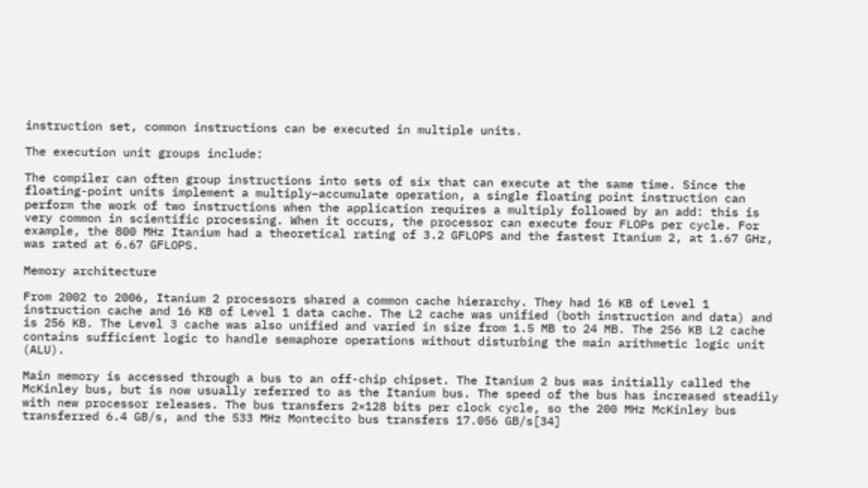instruction set, common instructions can be executed in multiple units.

The execution unit groups include:

The compiler can often group instructions into sets of six that can execute at the same time. Since the floating-point units implement a multiply–accumulate operation, a single floating point instruction can perform the work of two instructions when the application requires a multiply followed by an add: this is very common in scientific processing. When it occurs, the processor can execute four FLOPs per cycle. For example, the 800 MHz Itanium had a theoretical rating of 3.2 GFLOPS and the fastest Itanium 2, at 1.67 GHz, was rated at 6.67 GFLOPS.

Memory architecture

From 2002 to 2006, Itanium 2 processors shared a common cache hierarchy. They had 16 KB of Level 1 instruction cache and 16 KB of Level 1 data cache. The L2 cache was unified (both instruction and data) and is 256 KB. The Level 3 cache was also unified and varied in size from 1.5 MB to 24 MB. The 256 KB L2 cache contains sufficient logic to handle semaphore operations without disturbing the main arithmetic logic unit (ALU).

Main memory is accessed through a bus to an off-chip chipset. The Itanium 2 bus was initially called the McKinley bus, but is now usually referred to as the Itanium bus. The speed of the bus has increased steadily with new processor releases. The bus transfers 2×128 bits per clock cycle, so the 200 MHz McKinley bus transferred 6.4 GB/s, and the 533 MHz Montecito bus transfers 17.056 GB/s[34]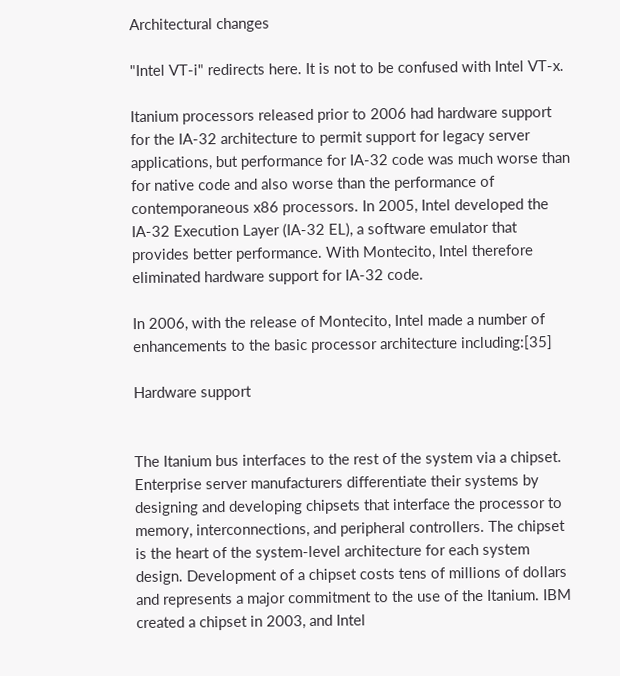Architectural changes

"Intel VT-i" redirects here. It is not to be confused with Intel VT-x.

Itanium processors released prior to 2006 had hardware support for the IA-32 architecture to permit support for legacy server applications, but performance for IA-32 code was much worse than for native code and also worse than the performance of contemporaneous x86 processors. In 2005, Intel developed the IA-32 Execution Layer (IA-32 EL), a software emulator that provides better performance. With Montecito, Intel therefore eliminated hardware support for IA-32 code.

In 2006, with the release of Montecito, Intel made a number of enhancements to the basic processor architecture including:[35]

Hardware support


The Itanium bus interfaces to the rest of the system via a chipset. Enterprise server manufacturers differentiate their systems by designing and developing chipsets that interface the processor to memory, interconnections, and peripheral controllers. The chipset is the heart of the system-level architecture for each system design. Development of a chipset costs tens of millions of dollars and represents a major commitment to the use of the Itanium. IBM created a chipset in 2003, and Intel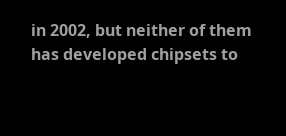in 2002, but neither of them has developed chipsets to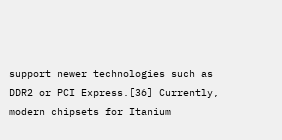support newer technologies such as DDR2 or PCI Express.[36] Currently, modern chipsets for Itanium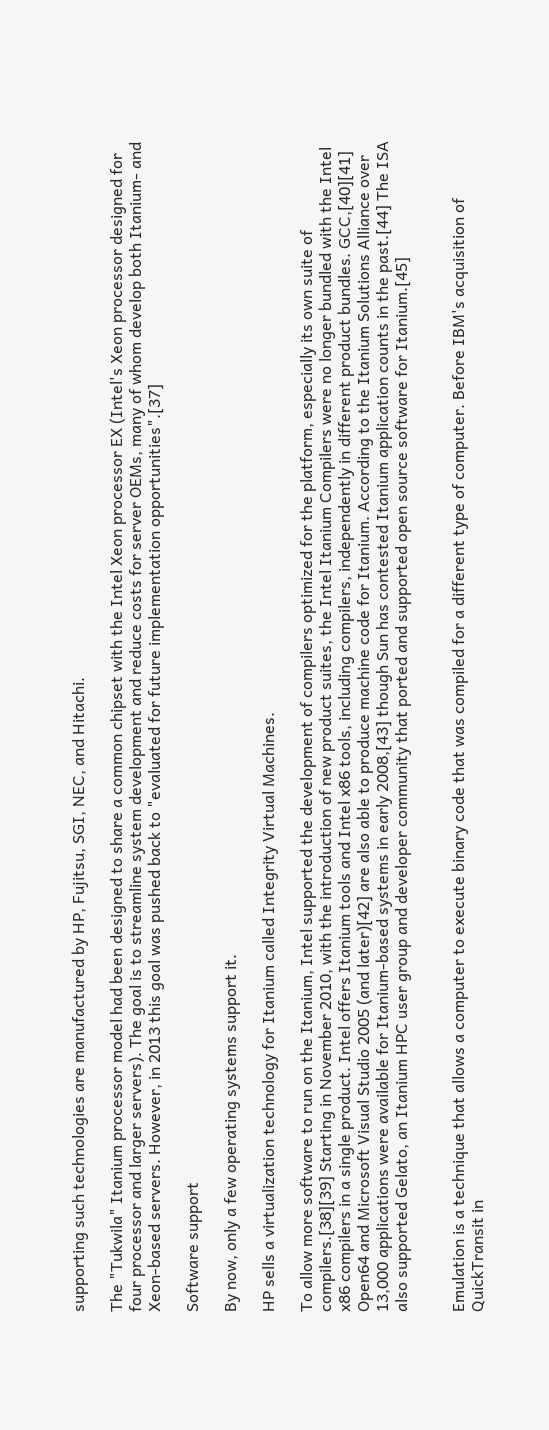supporting such technologies are manufactured by HP, Fujitsu, SGI, NEC, and Hitachi.

The "Tukwila" Itanium processor model had been designed to share a common chipset with the Intel Xeon processor EX (Intel's Xeon processor designed for four processor and larger servers). The goal is to streamline system development and reduce costs for server OEMs, many of whom develop both Itanium- and Xeon-based servers. However, in 2013 this goal was pushed back to "evaluated for future implementation opportunities".[37]

Software support

By now, only a few operating systems support it.

HP sells a virtualization technology for Itanium called Integrity Virtual Machines.

To allow more software to run on the Itanium, Intel supported the development of compilers optimized for the platform, especially its own suite of compilers.[38][39] Starting in November 2010, with the introduction of new product suites, the Intel Itanium Compilers were no longer bundled with the Intel x86 compilers in a single product. Intel offers Itanium tools and Intel x86 tools, including compilers, independently in different product bundles. GCC,[40][41] Open64 and Microsoft Visual Studio 2005 (and later)[42] are also able to produce machine code for Itanium. According to the Itanium Solutions Alliance over 13,000 applications were available for Itanium-based systems in early 2008,[43] though Sun has contested Itanium application counts in the past.[44] The ISA also supported Gelato, an Itanium HPC user group and developer community that ported and supported open source software for Itanium.[45]


Emulation is a technique that allows a computer to execute binary code that was compiled for a different type of computer. Before IBM's acquisition of QuickTransit in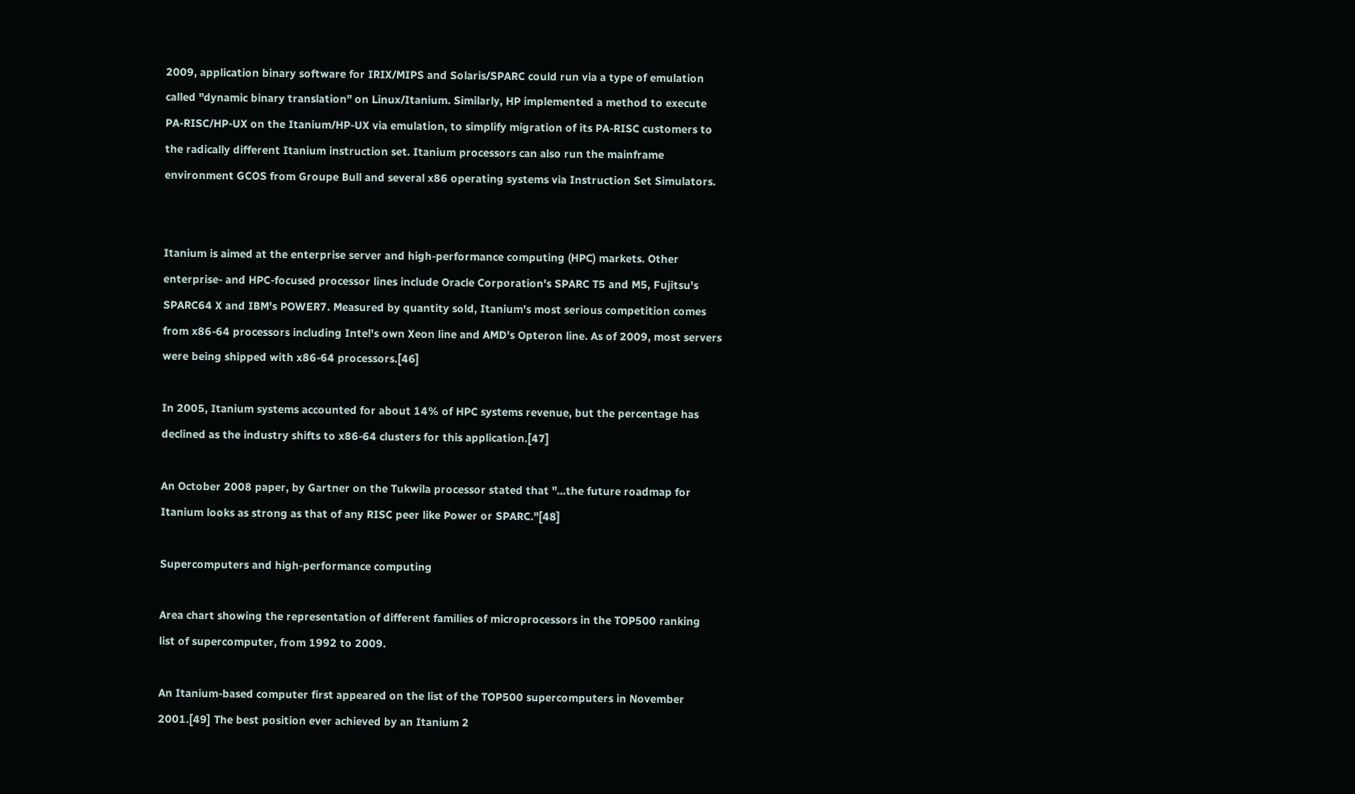2009, application binary software for IRIX/MIPS and Solaris/SPARC could run via a type of emulation called "dynamic binary translation" on Linux/Itanium. Similarly, HP implemented a method to execute PA-RISC/HP-UX on the Itanium/HP-UX via emulation, to simplify migration of its PA-RISC customers to the radically different Itanium instruction set. Itanium processors can also run the mainframe environment GCOS from Groupe Bull and several x86 operating systems via Instruction Set Simulators.


Itanium is aimed at the enterprise server and high-performance computing (HPC) markets. Other enterprise- and HPC-focused processor lines include Oracle Corporation's SPARC T5 and M5, Fujitsu's SPARC64 X and IBM's POWER7. Measured by quantity sold, Itanium's most serious competition comes from x86-64 processors including Intel's own Xeon line and AMD's Opteron line. As of 2009, most servers were being shipped with x86-64 processors.[46]

In 2005, Itanium systems accounted for about 14% of HPC systems revenue, but the percentage has declined as the industry shifts to x86-64 clusters for this application.[47]

An October 2008 paper, by Gartner on the Tukwila processor stated that "...the future roadmap for Itanium looks as strong as that of any RISC peer like Power or SPARC."[48]

Supercomputers and high-performance computing

Area chart showing the representation of different families of microprocessors in the TOP500 ranking list of supercomputer, from 1992 to 2009.

An Itanium-based computer first appeared on the list of the TOP500 supercomputers in November 2001.[49] The best position ever achieved by an Itanium 2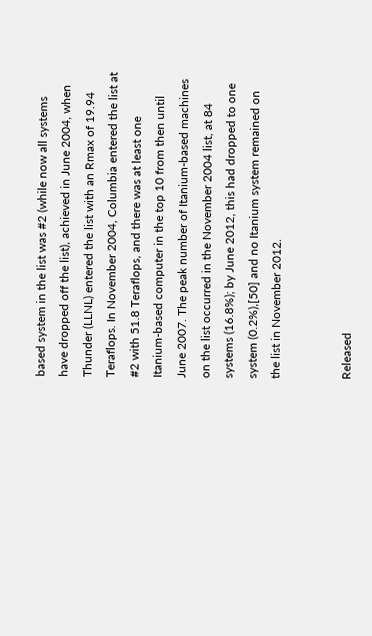based system in the list was #2 (while now all systems have dropped off the list), achieved in June 2004, when Thunder (LLNL) entered the list with an Rmax of 19.94 Teraflops. In November 2004, Columbia entered the list at #2 with 51.8 Teraflops, and there was at least one Itanium-based computer in the top 10 from then until June 2007. The peak number of Itanium-based machines on the list occurred in the November 2004 list, at 84 systems (16.8%); by June 2012, this had dropped to one system (0.2%),[50] and no Itanium system remained on the list in November 2012.


Released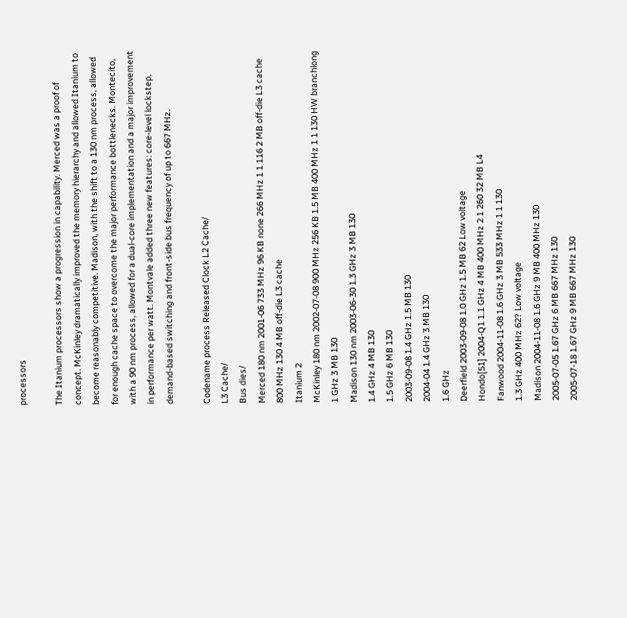processors

The Itanium processors show a progression in capability. Merced was a proof of concept. McKinley dramatically improved the memory hierarchy and allowed Itanium to become reasonably competitive. Madison, with the shift to a 130 nm process, allowed for enough cache space to overcome the major performance bottlenecks. Montecito, with a 90 nm process, allowed for a dual-core implementation and a major improvement in performance per watt. Montvale added three new features: core-level lockstep, demand-based switching and front-side bus frequency of up to 667 MHz.

Codename process Released Clock L2 Cache/
L3 Cache/
Bus dies/
Merced 180 nm 2001-06 733 MHz 96 KB none 266 MHz 1 1 116 2 MB off-die L3 cache
800 MHz 130 4 MB off-die L3 cache
Itanium 2
McKinley 180 nm 2002-07-08 900 MHz 256 KB 1.5 MB 400 MHz 1 1 130 HW branchlong
1 GHz 3 MB 130
Madison 130 nm 2003-06-30 1.3 GHz 3 MB 130
1.4 GHz 4 MB 130
1.5 GHz 6 MB 130
2003-09-08 1.4 GHz 1.5 MB 130
2004-04 1.4 GHz 3 MB 130
1.6 GHz
Deerfield 2003-09-08 1.0 GHz 1.5 MB 62 Low voltage
Hondo[51] 2004-Q1 1.1 GHz 4 MB 400 MHz 2 1 260 32 MB L4
Fanwood 2004-11-08 1.6 GHz 3 MB 533 MHz 1 1 130
1.3 GHz 400 MHz 62? Low voltage
Madison 2004-11-08 1.6 GHz 9 MB 400 MHz 130
2005-07-05 1.67 GHz 6 MB 667 MHz 130
2005-07-18 1.67 GHz 9 MB 667 MHz 130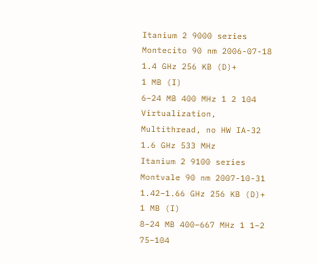Itanium 2 9000 series
Montecito 90 nm 2006-07-18 1.4 GHz 256 KB (D)+
1 MB (I)
6–24 MB 400 MHz 1 2 104 Virtualization, Multithread, no HW IA-32
1.6 GHz 533 MHz
Itanium 2 9100 series
Montvale 90 nm 2007-10-31 1.42–1.66 GHz 256 KB (D)+
1 MB (I)
8–24 MB 400–667 MHz 1 1–2 75–104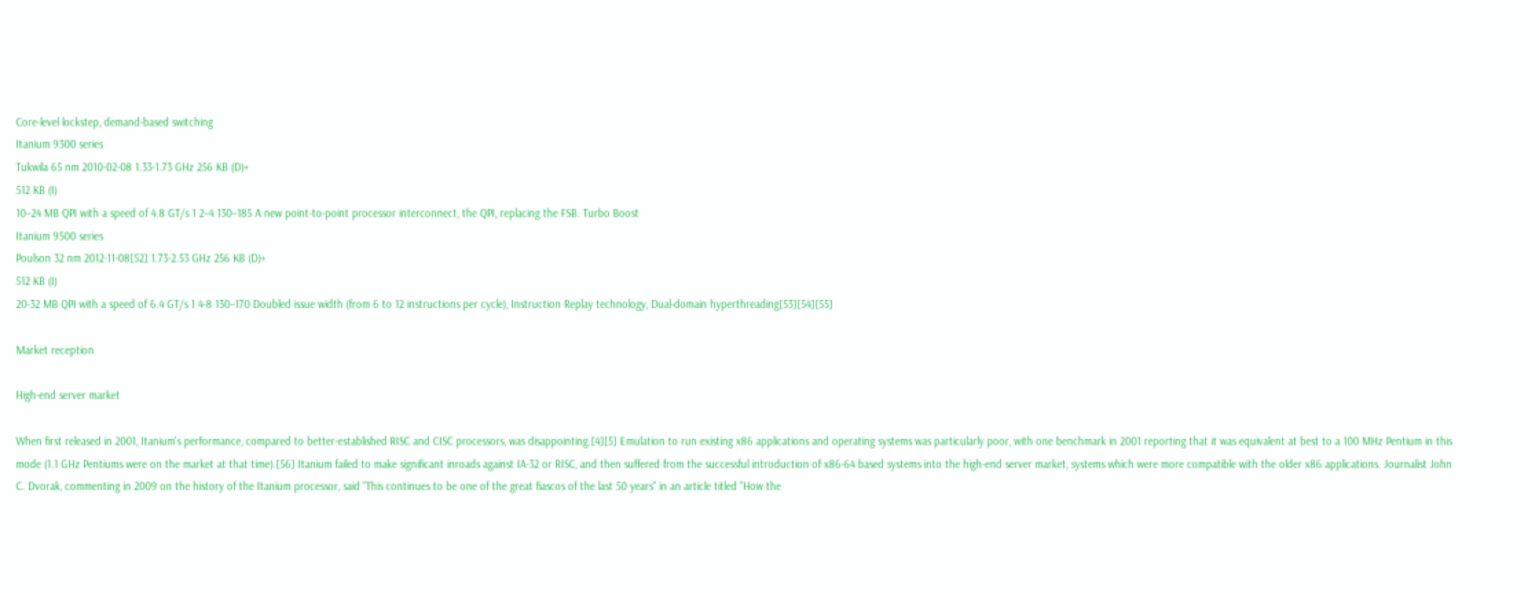Core-level lockstep, demand-based switching
Itanium 9300 series
Tukwila 65 nm 2010-02-08 1.33-1.73 GHz 256 KB (D)+
512 KB (I)
10–24 MB QPI with a speed of 4.8 GT/s 1 2–4 130–185 A new point-to-point processor interconnect, the QPI, replacing the FSB. Turbo Boost
Itanium 9500 series
Poulson 32 nm 2012-11-08[52] 1.73-2.53 GHz 256 KB (D)+
512 KB (I)
20-32 MB QPI with a speed of 6.4 GT/s 1 4-8 130–170 Doubled issue width (from 6 to 12 instructions per cycle), Instruction Replay technology, Dual-domain hyperthreading[53][54][55]

Market reception

High-end server market

When first released in 2001, Itanium's performance, compared to better-established RISC and CISC processors, was disappointing.[4][5] Emulation to run existing x86 applications and operating systems was particularly poor, with one benchmark in 2001 reporting that it was equivalent at best to a 100 MHz Pentium in this mode (1.1 GHz Pentiums were on the market at that time).[56] Itanium failed to make significant inroads against IA-32 or RISC, and then suffered from the successful introduction of x86-64 based systems into the high-end server market, systems which were more compatible with the older x86 applications. Journalist John C. Dvorak, commenting in 2009 on the history of the Itanium processor, said "This continues to be one of the great fiascos of the last 50 years" in an article titled "How the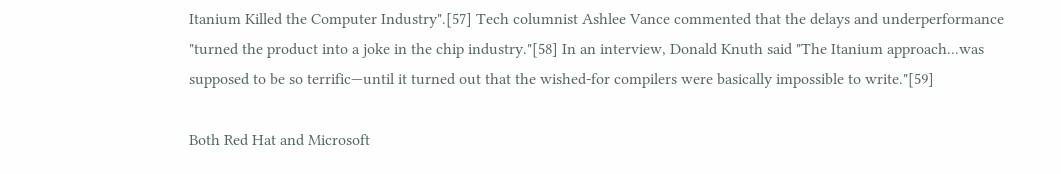Itanium Killed the Computer Industry".[57] Tech columnist Ashlee Vance commented that the delays and underperformance "turned the product into a joke in the chip industry."[58] In an interview, Donald Knuth said "The Itanium approach...was supposed to be so terrific—until it turned out that the wished-for compilers were basically impossible to write."[59]

Both Red Hat and Microsoft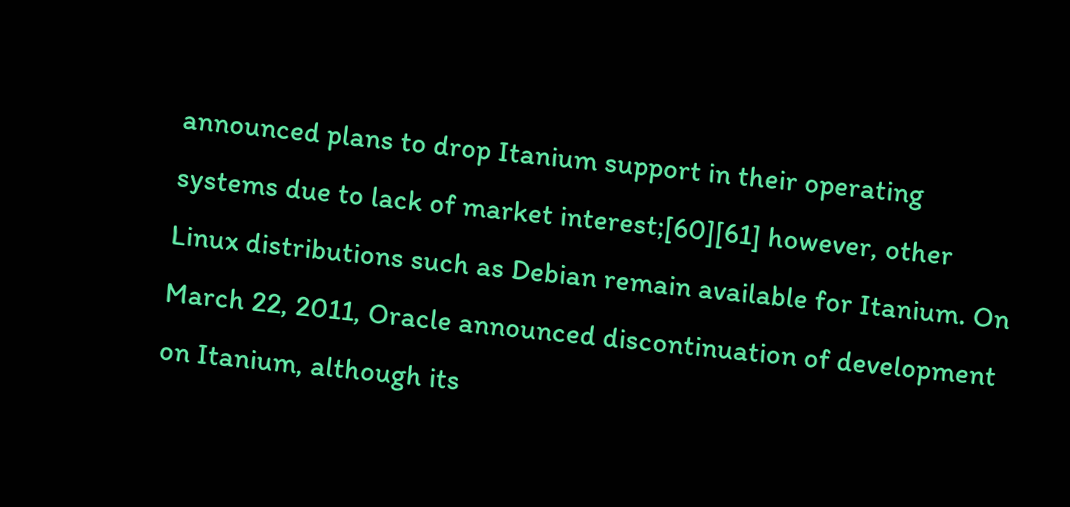announced plans to drop Itanium support in their operating systems due to lack of market interest;[60][61] however, other Linux distributions such as Debian remain available for Itanium. On March 22, 2011, Oracle announced discontinuation of development on Itanium, although its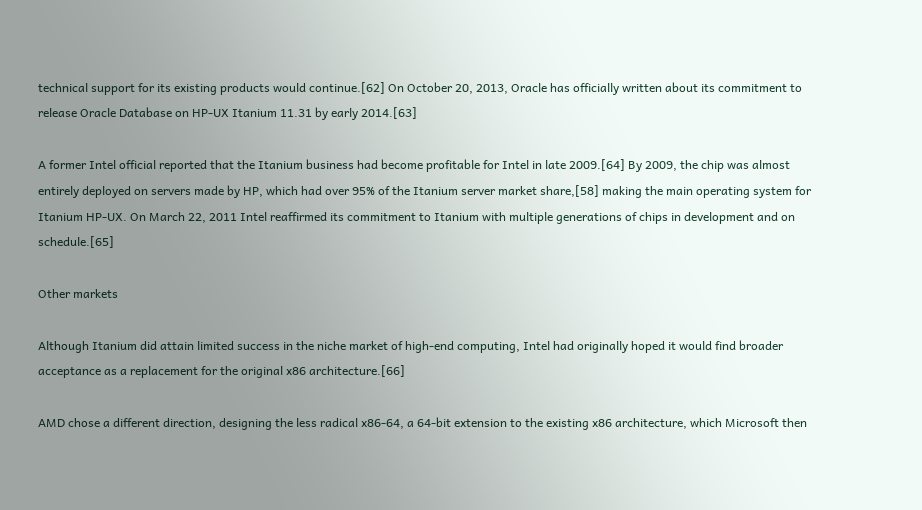technical support for its existing products would continue.[62] On October 20, 2013, Oracle has officially written about its commitment to release Oracle Database on HP-UX Itanium 11.31 by early 2014.[63]

A former Intel official reported that the Itanium business had become profitable for Intel in late 2009.[64] By 2009, the chip was almost entirely deployed on servers made by HP, which had over 95% of the Itanium server market share,[58] making the main operating system for Itanium HP-UX. On March 22, 2011 Intel reaffirmed its commitment to Itanium with multiple generations of chips in development and on schedule.[65]

Other markets

Although Itanium did attain limited success in the niche market of high-end computing, Intel had originally hoped it would find broader acceptance as a replacement for the original x86 architecture.[66]

AMD chose a different direction, designing the less radical x86-64, a 64-bit extension to the existing x86 architecture, which Microsoft then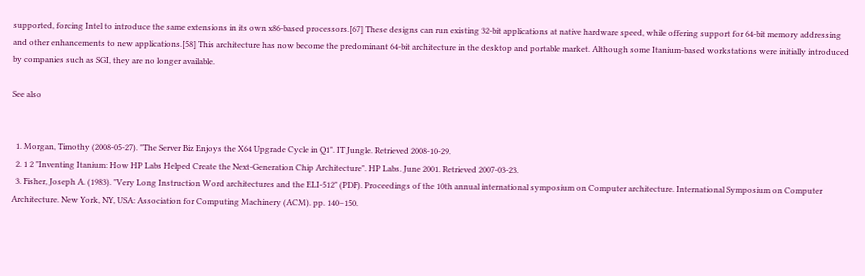supported, forcing Intel to introduce the same extensions in its own x86-based processors.[67] These designs can run existing 32-bit applications at native hardware speed, while offering support for 64-bit memory addressing and other enhancements to new applications.[58] This architecture has now become the predominant 64-bit architecture in the desktop and portable market. Although some Itanium-based workstations were initially introduced by companies such as SGI, they are no longer available.

See also


  1. Morgan, Timothy (2008-05-27). "The Server Biz Enjoys the X64 Upgrade Cycle in Q1". IT Jungle. Retrieved 2008-10-29.
  2. 1 2 "Inventing Itanium: How HP Labs Helped Create the Next-Generation Chip Architecture". HP Labs. June 2001. Retrieved 2007-03-23.
  3. Fisher, Joseph A. (1983). "Very Long Instruction Word architectures and the ELI-512" (PDF). Proceedings of the 10th annual international symposium on Computer architecture. International Symposium on Computer Architecture. New York, NY, USA: Association for Computing Machinery (ACM). pp. 140–150.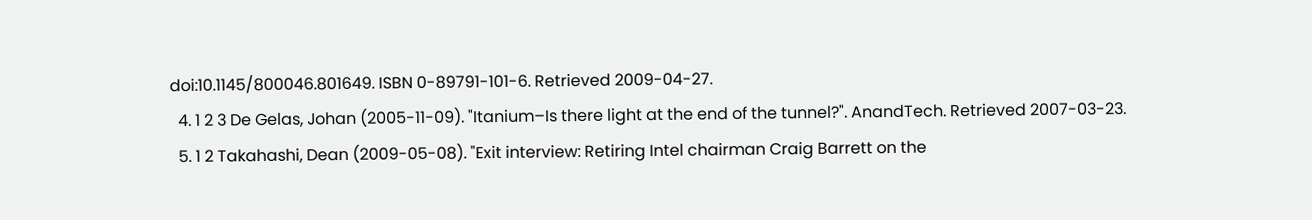doi:10.1145/800046.801649. ISBN 0-89791-101-6. Retrieved 2009-04-27.
  4. 1 2 3 De Gelas, Johan (2005-11-09). "Itanium–Is there light at the end of the tunnel?". AnandTech. Retrieved 2007-03-23.
  5. 1 2 Takahashi, Dean (2009-05-08). "Exit interview: Retiring Intel chairman Craig Barrett on the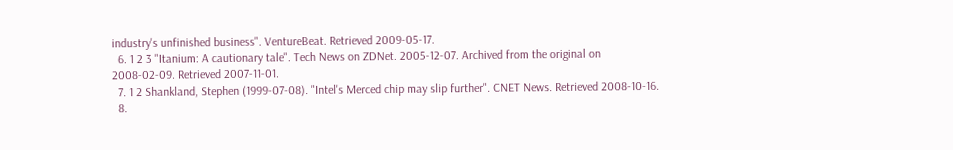industry's unfinished business". VentureBeat. Retrieved 2009-05-17.
  6. 1 2 3 "Itanium: A cautionary tale". Tech News on ZDNet. 2005-12-07. Archived from the original on 2008-02-09. Retrieved 2007-11-01.
  7. 1 2 Shankland, Stephen (1999-07-08). "Intel's Merced chip may slip further". CNET News. Retrieved 2008-10-16.
  8.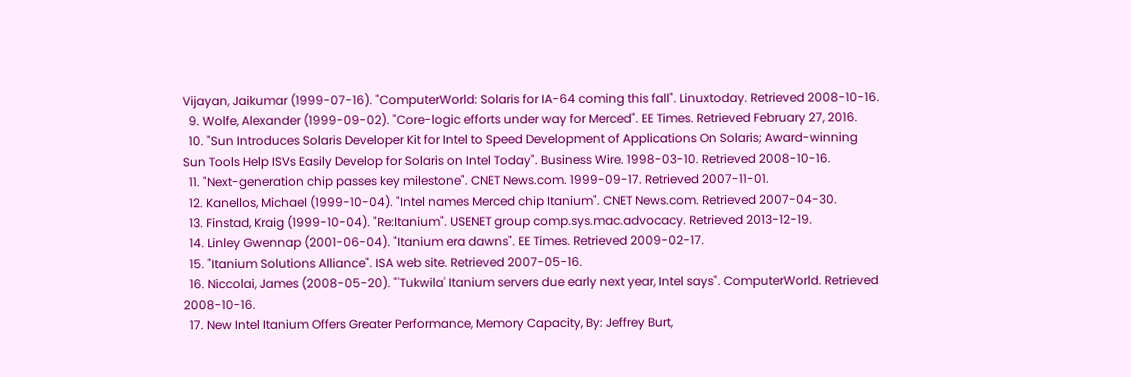Vijayan, Jaikumar (1999-07-16). "ComputerWorld: Solaris for IA-64 coming this fall". Linuxtoday. Retrieved 2008-10-16.
  9. Wolfe, Alexander (1999-09-02). "Core-logic efforts under way for Merced". EE Times. Retrieved February 27, 2016.
  10. "Sun Introduces Solaris Developer Kit for Intel to Speed Development of Applications On Solaris; Award-winning Sun Tools Help ISVs Easily Develop for Solaris on Intel Today". Business Wire. 1998-03-10. Retrieved 2008-10-16.
  11. "Next-generation chip passes key milestone". CNET News.com. 1999-09-17. Retrieved 2007-11-01.
  12. Kanellos, Michael (1999-10-04). "Intel names Merced chip Itanium". CNET News.com. Retrieved 2007-04-30.
  13. Finstad, Kraig (1999-10-04). "Re:Itanium". USENET group comp.sys.mac.advocacy. Retrieved 2013-12-19.
  14. Linley Gwennap (2001-06-04). "Itanium era dawns". EE Times. Retrieved 2009-02-17.
  15. "Itanium Solutions Alliance". ISA web site. Retrieved 2007-05-16.
  16. Niccolai, James (2008-05-20). "'Tukwila' Itanium servers due early next year, Intel says". ComputerWorld. Retrieved 2008-10-16.
  17. New Intel Itanium Offers Greater Performance, Memory Capacity, By: Jeffrey Burt,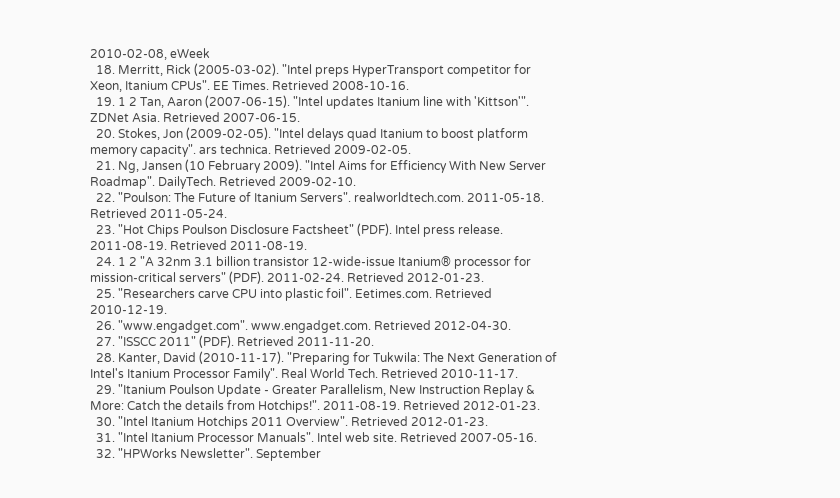2010-02-08, eWeek
  18. Merritt, Rick (2005-03-02). "Intel preps HyperTransport competitor for Xeon, Itanium CPUs". EE Times. Retrieved 2008-10-16.
  19. 1 2 Tan, Aaron (2007-06-15). "Intel updates Itanium line with 'Kittson'". ZDNet Asia. Retrieved 2007-06-15.
  20. Stokes, Jon (2009-02-05). "Intel delays quad Itanium to boost platform memory capacity". ars technica. Retrieved 2009-02-05.
  21. Ng, Jansen (10 February 2009). "Intel Aims for Efficiency With New Server Roadmap". DailyTech. Retrieved 2009-02-10.
  22. "Poulson: The Future of Itanium Servers". realworldtech.com. 2011-05-18. Retrieved 2011-05-24.
  23. "Hot Chips Poulson Disclosure Factsheet" (PDF). Intel press release. 2011-08-19. Retrieved 2011-08-19.
  24. 1 2 "A 32nm 3.1 billion transistor 12-wide-issue Itanium® processor for mission-critical servers" (PDF). 2011-02-24. Retrieved 2012-01-23.
  25. "Researchers carve CPU into plastic foil". Eetimes.com. Retrieved 2010-12-19.
  26. "www.engadget.com". www.engadget.com. Retrieved 2012-04-30.
  27. "ISSCC 2011" (PDF). Retrieved 2011-11-20.
  28. Kanter, David (2010-11-17). "Preparing for Tukwila: The Next Generation of Intel's Itanium Processor Family". Real World Tech. Retrieved 2010-11-17.
  29. "Itanium Poulson Update - Greater Parallelism, New Instruction Replay & More: Catch the details from Hotchips!". 2011-08-19. Retrieved 2012-01-23.
  30. "Intel Itanium Hotchips 2011 Overview". Retrieved 2012-01-23.
  31. "Intel Itanium Processor Manuals". Intel web site. Retrieved 2007-05-16.
  32. "HPWorks Newsletter". September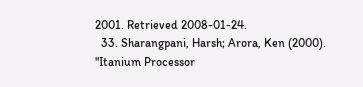2001. Retrieved 2008-01-24.
  33. Sharangpani, Harsh; Arora, Ken (2000). "Itanium Processor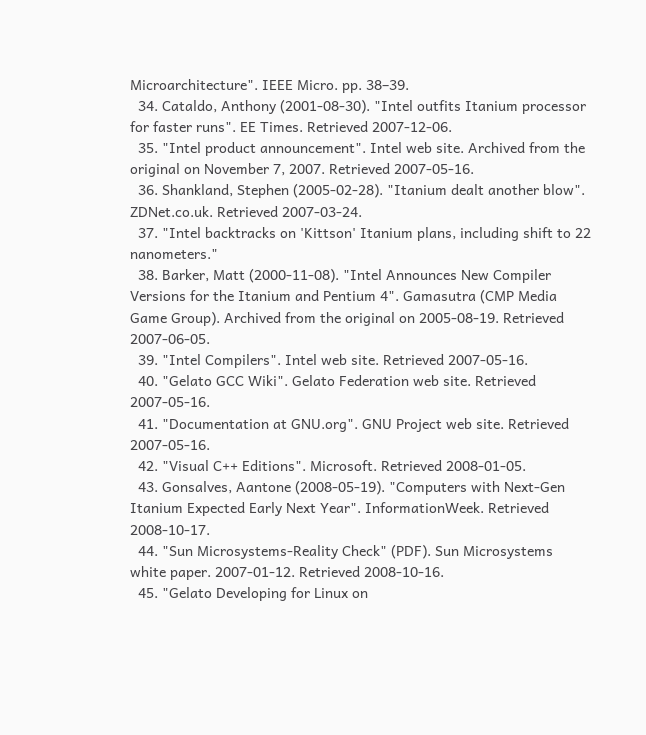Microarchitecture". IEEE Micro. pp. 38–39.
  34. Cataldo, Anthony (2001-08-30). "Intel outfits Itanium processor for faster runs". EE Times. Retrieved 2007-12-06.
  35. "Intel product announcement". Intel web site. Archived from the original on November 7, 2007. Retrieved 2007-05-16.
  36. Shankland, Stephen (2005-02-28). "Itanium dealt another blow". ZDNet.co.uk. Retrieved 2007-03-24.
  37. "Intel backtracks on 'Kittson' Itanium plans, including shift to 22 nanometers."
  38. Barker, Matt (2000-11-08). "Intel Announces New Compiler Versions for the Itanium and Pentium 4". Gamasutra (CMP Media Game Group). Archived from the original on 2005-08-19. Retrieved 2007-06-05.
  39. "Intel Compilers". Intel web site. Retrieved 2007-05-16.
  40. "Gelato GCC Wiki". Gelato Federation web site. Retrieved 2007-05-16.
  41. "Documentation at GNU.org". GNU Project web site. Retrieved 2007-05-16.
  42. "Visual C++ Editions". Microsoft. Retrieved 2008-01-05.
  43. Gonsalves, Aantone (2008-05-19). "Computers with Next-Gen Itanium Expected Early Next Year". InformationWeek. Retrieved 2008-10-17.
  44. "Sun Microsystems-Reality Check" (PDF). Sun Microsystems white paper. 2007-01-12. Retrieved 2008-10-16.
  45. "Gelato Developing for Linux on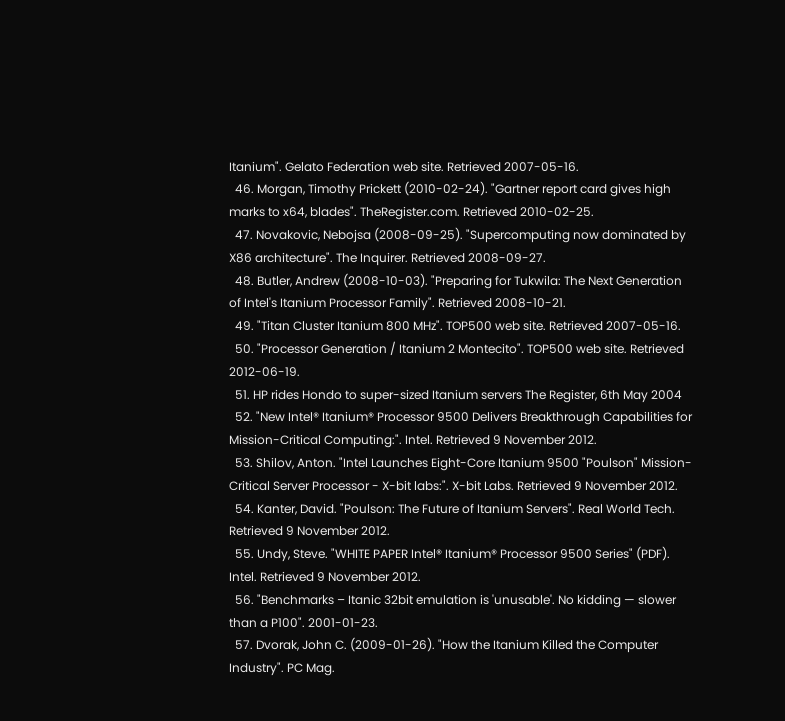Itanium". Gelato Federation web site. Retrieved 2007-05-16.
  46. Morgan, Timothy Prickett (2010-02-24). "Gartner report card gives high marks to x64, blades". TheRegister.com. Retrieved 2010-02-25.
  47. Novakovic, Nebojsa (2008-09-25). "Supercomputing now dominated by X86 architecture". The Inquirer. Retrieved 2008-09-27.
  48. Butler, Andrew (2008-10-03). "Preparing for Tukwila: The Next Generation of Intel's Itanium Processor Family". Retrieved 2008-10-21.
  49. "Titan Cluster Itanium 800 MHz". TOP500 web site. Retrieved 2007-05-16.
  50. "Processor Generation / Itanium 2 Montecito". TOP500 web site. Retrieved 2012-06-19.
  51. HP rides Hondo to super-sized Itanium servers The Register, 6th May 2004
  52. "New Intel® Itanium® Processor 9500 Delivers Breakthrough Capabilities for Mission-Critical Computing:". Intel. Retrieved 9 November 2012.
  53. Shilov, Anton. "Intel Launches Eight-Core Itanium 9500 "Poulson" Mission-Critical Server Processor - X-bit labs:". X-bit Labs. Retrieved 9 November 2012.
  54. Kanter, David. "Poulson: The Future of Itanium Servers". Real World Tech. Retrieved 9 November 2012.
  55. Undy, Steve. "WHITE PAPER Intel® Itanium® Processor 9500 Series" (PDF). Intel. Retrieved 9 November 2012.
  56. "Benchmarks – Itanic 32bit emulation is 'unusable'. No kidding — slower than a P100". 2001-01-23.
  57. Dvorak, John C. (2009-01-26). "How the Itanium Killed the Computer Industry". PC Mag.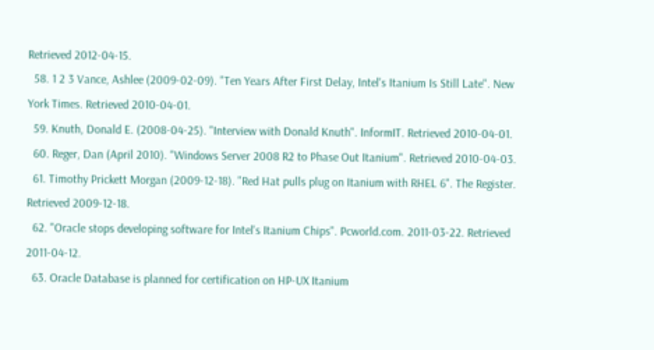Retrieved 2012-04-15.
  58. 1 2 3 Vance, Ashlee (2009-02-09). "Ten Years After First Delay, Intel's Itanium Is Still Late". New York Times. Retrieved 2010-04-01.
  59. Knuth, Donald E. (2008-04-25). "Interview with Donald Knuth". InformIT. Retrieved 2010-04-01.
  60. Reger, Dan (April 2010). "Windows Server 2008 R2 to Phase Out Itanium". Retrieved 2010-04-03.
  61. Timothy Prickett Morgan (2009-12-18). "Red Hat pulls plug on Itanium with RHEL 6". The Register. Retrieved 2009-12-18.
  62. "Oracle stops developing software for Intel's Itanium Chips". Pcworld.com. 2011-03-22. Retrieved 2011-04-12.
  63. Oracle Database is planned for certification on HP-UX Itanium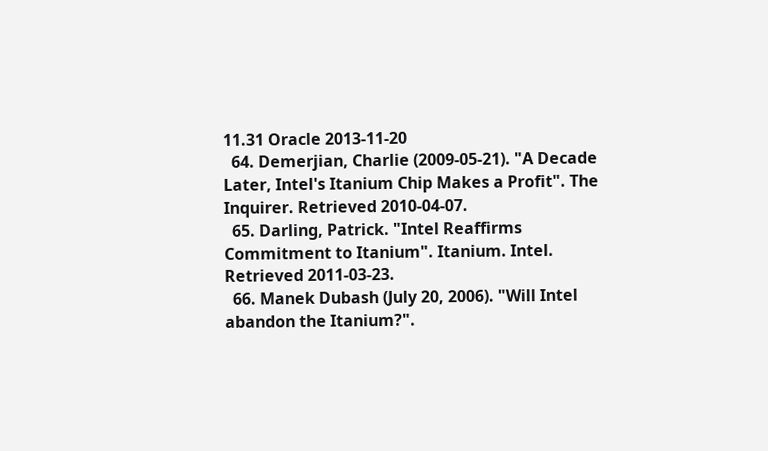11.31 Oracle 2013-11-20
  64. Demerjian, Charlie (2009-05-21). "A Decade Later, Intel's Itanium Chip Makes a Profit". The Inquirer. Retrieved 2010-04-07.
  65. Darling, Patrick. "Intel Reaffirms Commitment to Itanium". Itanium. Intel. Retrieved 2011-03-23.
  66. Manek Dubash (July 20, 2006). "Will Intel abandon the Itanium?".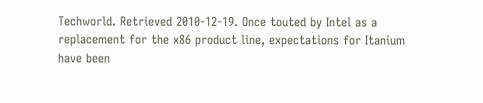Techworld. Retrieved 2010-12-19. Once touted by Intel as a replacement for the x86 product line, expectations for Itanium have been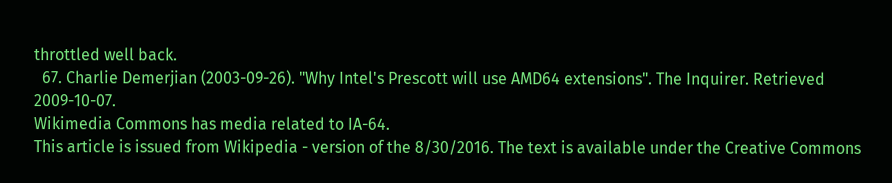throttled well back.
  67. Charlie Demerjian (2003-09-26). "Why Intel's Prescott will use AMD64 extensions". The Inquirer. Retrieved 2009-10-07.
Wikimedia Commons has media related to IA-64.
This article is issued from Wikipedia - version of the 8/30/2016. The text is available under the Creative Commons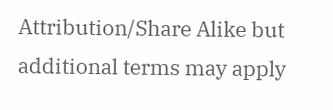Attribution/Share Alike but additional terms may apply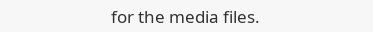for the media files.